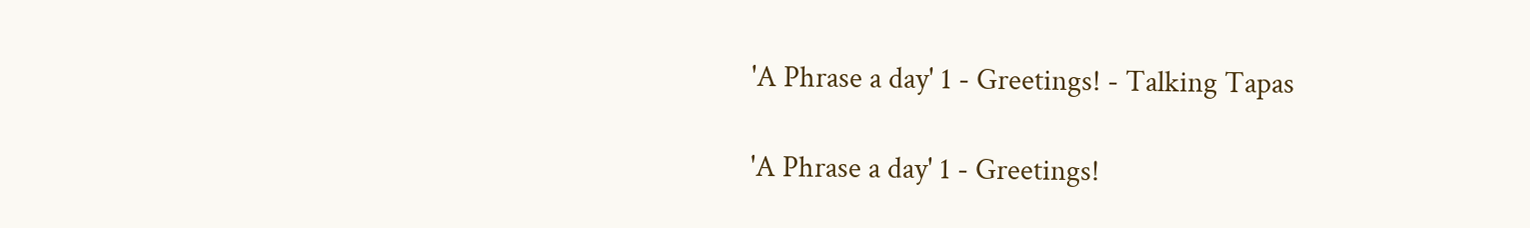'A Phrase a day' 1 - Greetings! - Talking Tapas

'A Phrase a day' 1 - Greetings!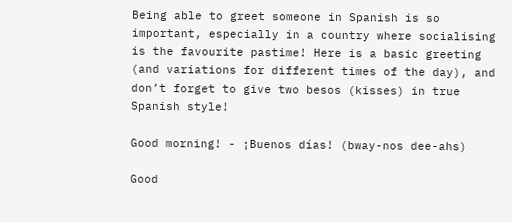Being able to greet someone in Spanish is so important, especially in a country where socialising is the favourite pastime! Here is a basic greeting (and variations for different times of the day), and don’t forget to give two besos (kisses) in true Spanish style!

Good morning! - ¡Buenos días! (bway-nos dee-ahs)

Good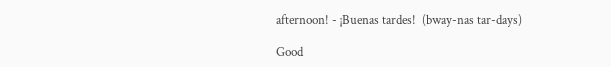afternoon! - ¡Buenas tardes!  (bway-nas tar-days)

Good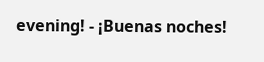evening! - ¡Buenas noches!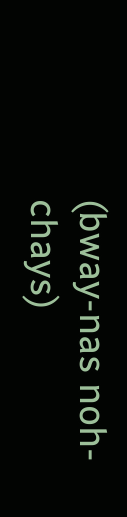(bway-nas noh-chays)